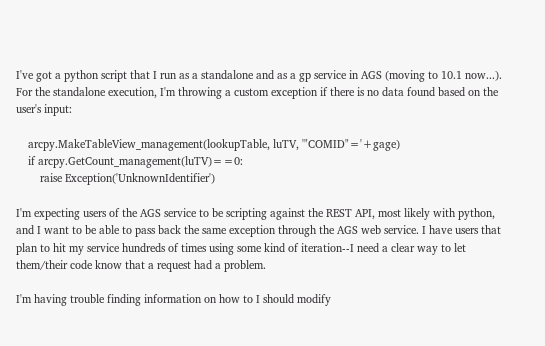I've got a python script that I run as a standalone and as a gp service in AGS (moving to 10.1 now...). For the standalone execution, I'm throwing a custom exception if there is no data found based on the user's input:

    arcpy.MakeTableView_management(lookupTable, luTV, '"COMID"='+gage)
    if arcpy.GetCount_management(luTV)==0:
        raise Exception('UnknownIdentifier')

I'm expecting users of the AGS service to be scripting against the REST API, most likely with python, and I want to be able to pass back the same exception through the AGS web service. I have users that plan to hit my service hundreds of times using some kind of iteration--I need a clear way to let them/their code know that a request had a problem.

I'm having trouble finding information on how to I should modify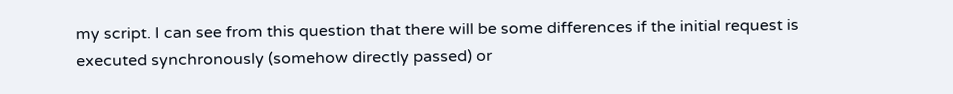my script. I can see from this question that there will be some differences if the initial request is executed synchronously (somehow directly passed) or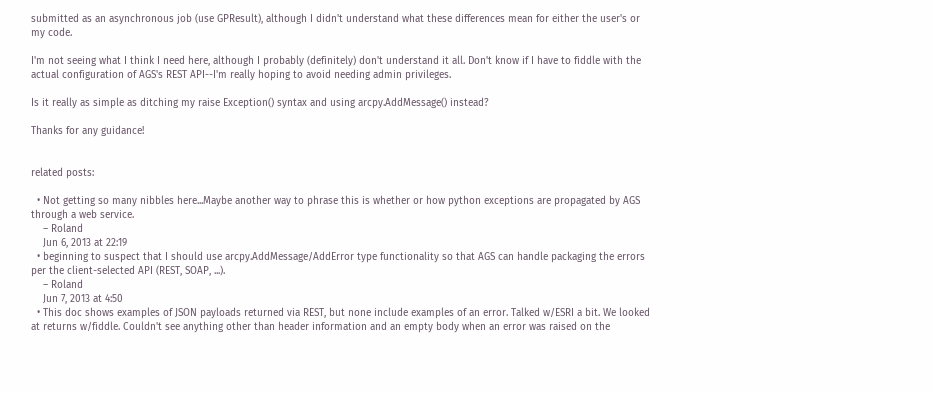submitted as an asynchronous job (use GPResult), although I didn't understand what these differences mean for either the user's or my code.

I'm not seeing what I think I need here, although I probably (definitely) don't understand it all. Don't know if I have to fiddle with the actual configuration of AGS's REST API--I'm really hoping to avoid needing admin privileges.

Is it really as simple as ditching my raise Exception() syntax and using arcpy.AddMessage() instead?

Thanks for any guidance!


related posts:

  • Not getting so many nibbles here...Maybe another way to phrase this is whether or how python exceptions are propagated by AGS through a web service.
    – Roland
    Jun 6, 2013 at 22:19
  • beginning to suspect that I should use arcpy.AddMessage/AddError type functionality so that AGS can handle packaging the errors per the client-selected API (REST, SOAP, ...).
    – Roland
    Jun 7, 2013 at 4:50
  • This doc shows examples of JSON payloads returned via REST, but none include examples of an error. Talked w/ESRI a bit. We looked at returns w/fiddle. Couldn't see anything other than header information and an empty body when an error was raised on the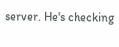server. He's checking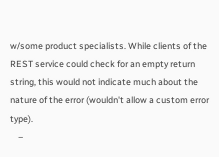w/some product specialists. While clients of the REST service could check for an empty return string, this would not indicate much about the nature of the error (wouldn't allow a custom error type).
    –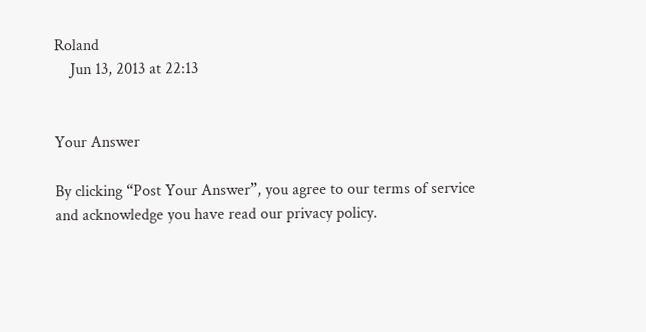Roland
    Jun 13, 2013 at 22:13


Your Answer

By clicking “Post Your Answer”, you agree to our terms of service and acknowledge you have read our privacy policy.